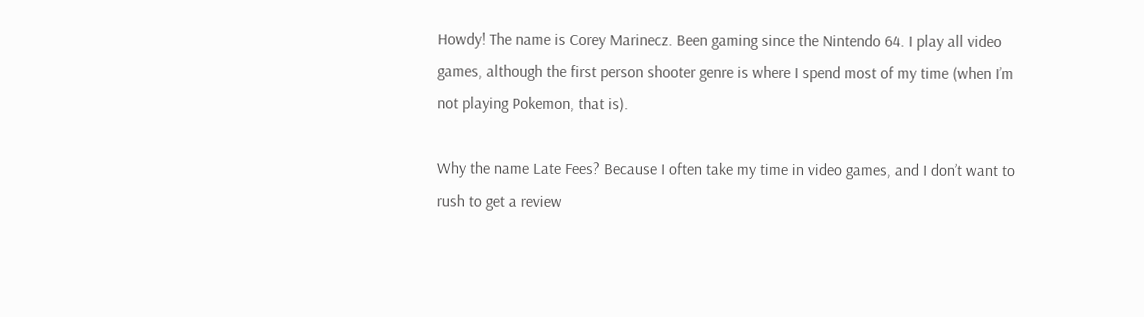Howdy! The name is Corey Marinecz. Been gaming since the Nintendo 64. I play all video games, although the first person shooter genre is where I spend most of my time (when I’m not playing Pokemon, that is).

Why the name Late Fees? Because I often take my time in video games, and I don’t want to rush to get a review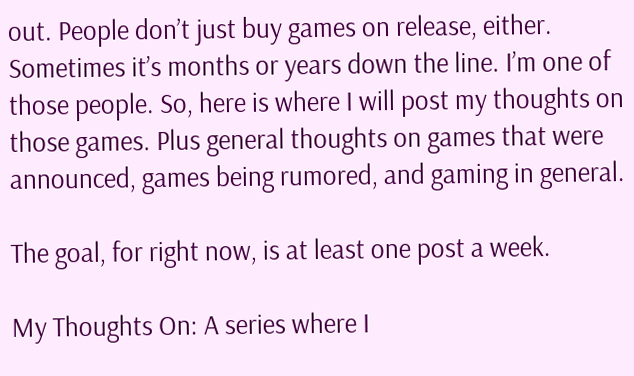out. People don’t just buy games on release, either. Sometimes it’s months or years down the line. I’m one of those people. So, here is where I will post my thoughts on those games. Plus general thoughts on games that were announced, games being rumored, and gaming in general.

The goal, for right now, is at least one post a week.

My Thoughts On: A series where I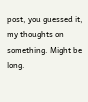post, you guessed it, my thoughts on something. Might be long.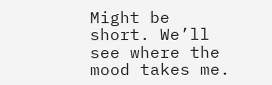Might be short. We’ll see where the mood takes me.